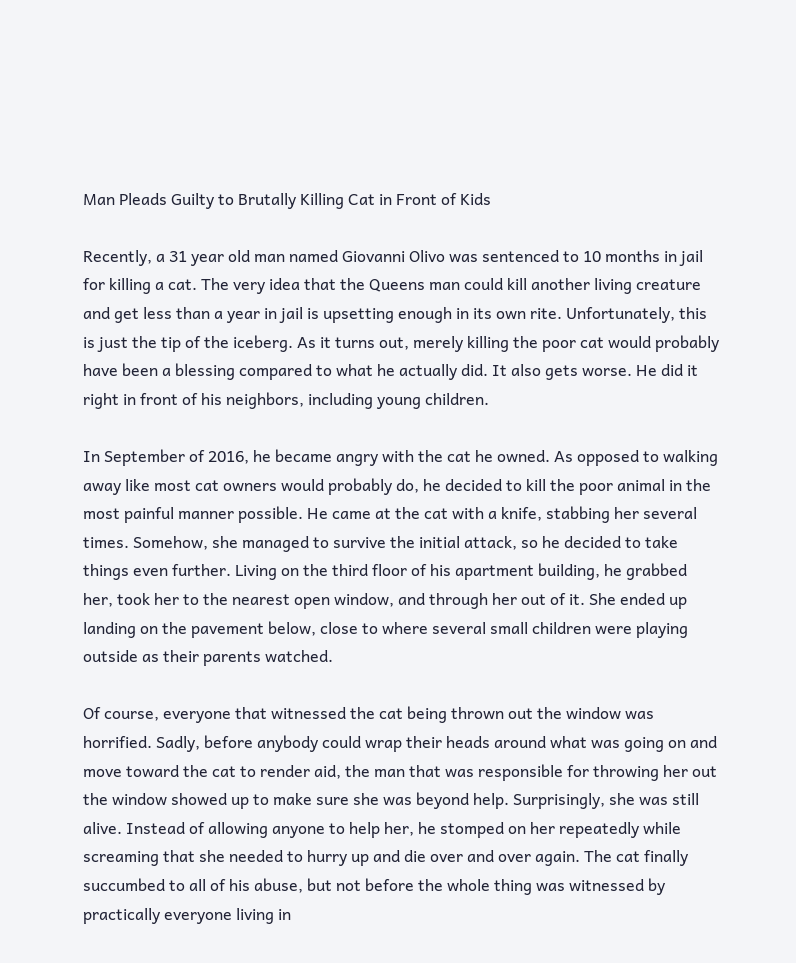Man Pleads Guilty to Brutally Killing Cat in Front of Kids

Recently, a 31 year old man named Giovanni Olivo was sentenced to 10 months in jail for killing a cat. The very idea that the Queens man could kill another living creature and get less than a year in jail is upsetting enough in its own rite. Unfortunately, this is just the tip of the iceberg. As it turns out, merely killing the poor cat would probably have been a blessing compared to what he actually did. It also gets worse. He did it right in front of his neighbors, including young children.

In September of 2016, he became angry with the cat he owned. As opposed to walking away like most cat owners would probably do, he decided to kill the poor animal in the most painful manner possible. He came at the cat with a knife, stabbing her several times. Somehow, she managed to survive the initial attack, so he decided to take things even further. Living on the third floor of his apartment building, he grabbed her, took her to the nearest open window, and through her out of it. She ended up landing on the pavement below, close to where several small children were playing outside as their parents watched.

Of course, everyone that witnessed the cat being thrown out the window was horrified. Sadly, before anybody could wrap their heads around what was going on and move toward the cat to render aid, the man that was responsible for throwing her out the window showed up to make sure she was beyond help. Surprisingly, she was still alive. Instead of allowing anyone to help her, he stomped on her repeatedly while screaming that she needed to hurry up and die over and over again. The cat finally succumbed to all of his abuse, but not before the whole thing was witnessed by practically everyone living in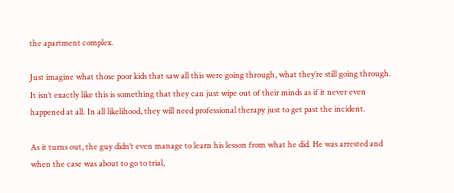the apartment complex.

Just imagine what those poor kids that saw all this were going through, what they’re still going through. It isn’t exactly like this is something that they can just wipe out of their minds as if it never even happened at all. In all likelihood, they will need professional therapy just to get past the incident.

As it turns out, the guy didn’t even manage to learn his lesson from what he did. He was arrested and when the case was about to go to trial,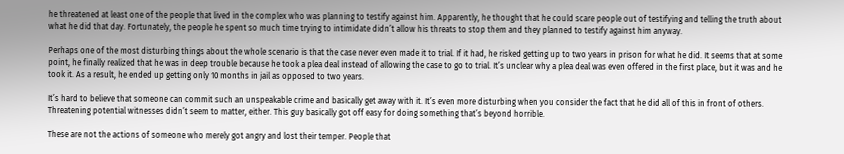he threatened at least one of the people that lived in the complex who was planning to testify against him. Apparently, he thought that he could scare people out of testifying and telling the truth about what he did that day. Fortunately, the people he spent so much time trying to intimidate didn’t allow his threats to stop them and they planned to testify against him anyway.

Perhaps one of the most disturbing things about the whole scenario is that the case never even made it to trial. If it had, he risked getting up to two years in prison for what he did. It seems that at some point, he finally realized that he was in deep trouble because he took a plea deal instead of allowing the case to go to trial. It’s unclear why a plea deal was even offered in the first place, but it was and he took it. As a result, he ended up getting only 10 months in jail as opposed to two years.

It’s hard to believe that someone can commit such an unspeakable crime and basically get away with it. It’s even more disturbing when you consider the fact that he did all of this in front of others. Threatening potential witnesses didn’t seem to matter, either. This guy basically got off easy for doing something that’s beyond horrible.

These are not the actions of someone who merely got angry and lost their temper. People that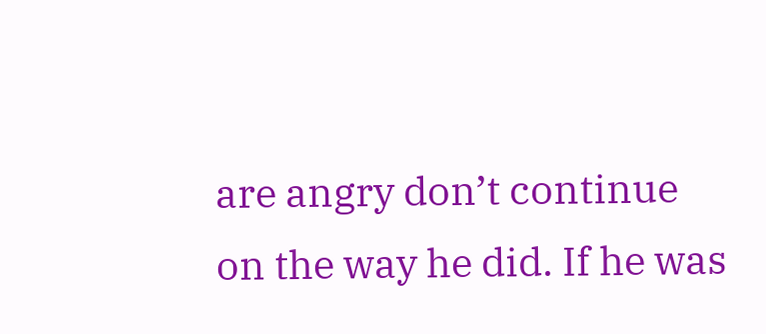are angry don’t continue on the way he did. If he was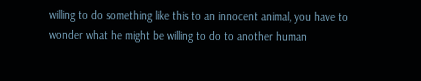willing to do something like this to an innocent animal, you have to wonder what he might be willing to do to another human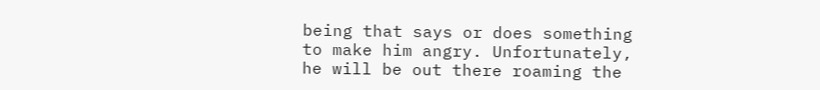being that says or does something to make him angry. Unfortunately, he will be out there roaming the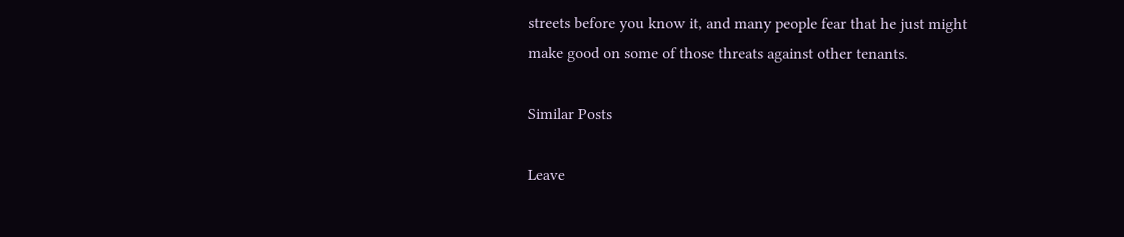streets before you know it, and many people fear that he just might make good on some of those threats against other tenants.

Similar Posts

Leave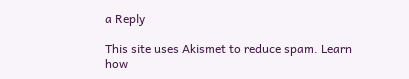a Reply

This site uses Akismet to reduce spam. Learn how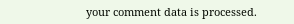your comment data is processed.